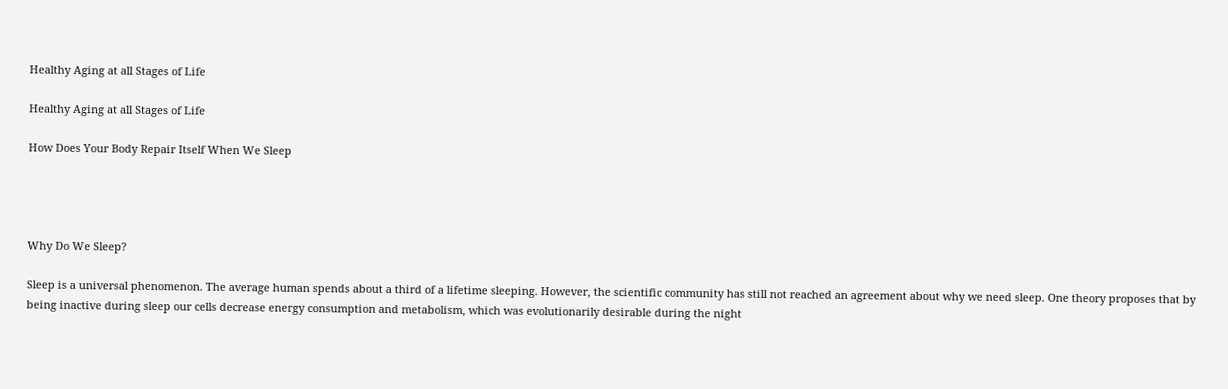Healthy Aging at all Stages of Life

Healthy Aging at all Stages of Life

How Does Your Body Repair Itself When We Sleep




Why Do We Sleep?

Sleep is a universal phenomenon. The average human spends about a third of a lifetime sleeping. However, the scientific community has still not reached an agreement about why we need sleep. One theory proposes that by being inactive during sleep our cells decrease energy consumption and metabolism, which was evolutionarily desirable during the night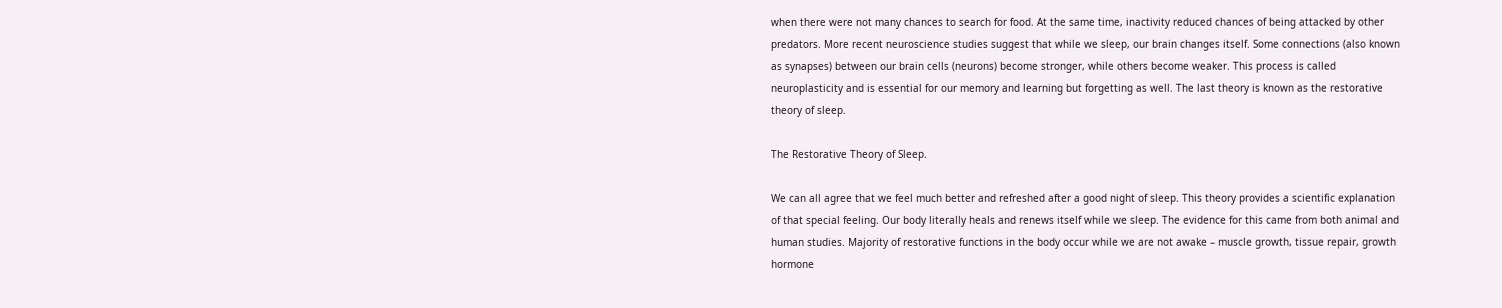when there were not many chances to search for food. At the same time, inactivity reduced chances of being attacked by other predators. More recent neuroscience studies suggest that while we sleep, our brain changes itself. Some connections (also known as synapses) between our brain cells (neurons) become stronger, while others become weaker. This process is called neuroplasticity and is essential for our memory and learning but forgetting as well. The last theory is known as the restorative theory of sleep.

The Restorative Theory of Sleep.

We can all agree that we feel much better and refreshed after a good night of sleep. This theory provides a scientific explanation of that special feeling. Our body literally heals and renews itself while we sleep. The evidence for this came from both animal and human studies. Majority of restorative functions in the body occur while we are not awake – muscle growth, tissue repair, growth hormone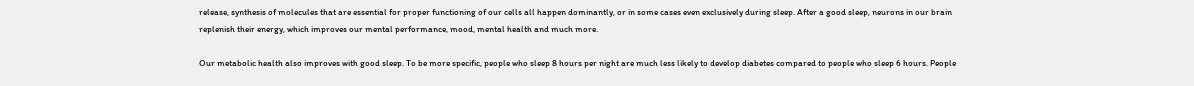release, synthesis of molecules that are essential for proper functioning of our cells all happen dominantly, or in some cases even exclusively during sleep. After a good sleep, neurons in our brain replenish their energy, which improves our mental performance, mood, mental health and much more.

Our metabolic health also improves with good sleep. To be more specific, people who sleep 8 hours per night are much less likely to develop diabetes compared to people who sleep 6 hours. People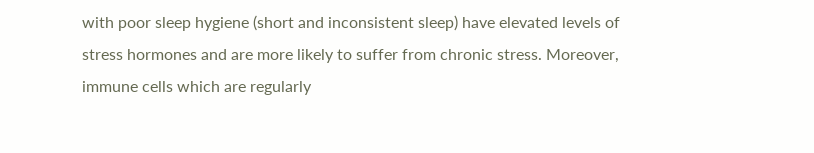with poor sleep hygiene (short and inconsistent sleep) have elevated levels of stress hormones and are more likely to suffer from chronic stress. Moreover, immune cells which are regularly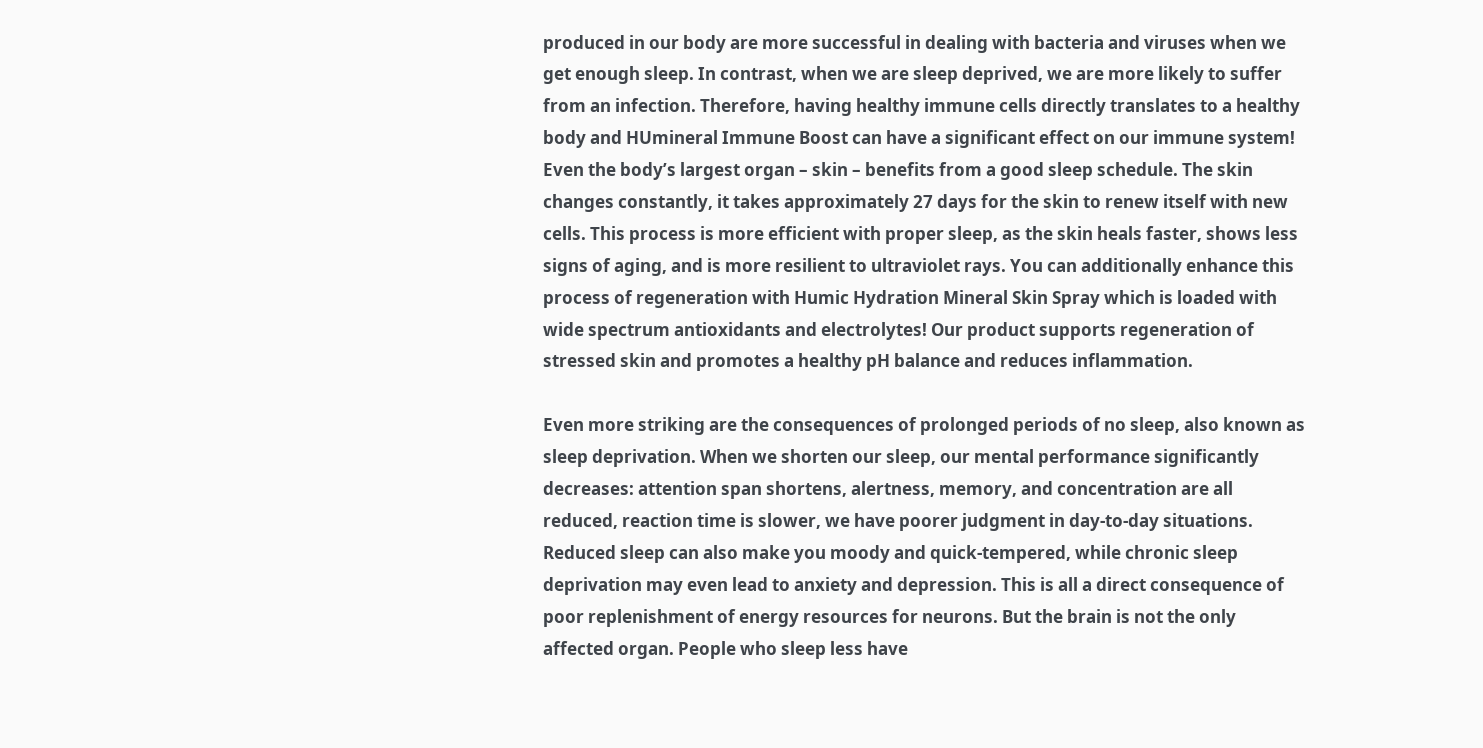produced in our body are more successful in dealing with bacteria and viruses when we get enough sleep. In contrast, when we are sleep deprived, we are more likely to suffer from an infection. Therefore, having healthy immune cells directly translates to a healthy body and HUmineral Immune Boost can have a significant effect on our immune system! Even the body’s largest organ – skin – benefits from a good sleep schedule. The skin changes constantly, it takes approximately 27 days for the skin to renew itself with new cells. This process is more efficient with proper sleep, as the skin heals faster, shows less signs of aging, and is more resilient to ultraviolet rays. You can additionally enhance this process of regeneration with Humic Hydration Mineral Skin Spray which is loaded with wide spectrum antioxidants and electrolytes! Our product supports regeneration of stressed skin and promotes a healthy pH balance and reduces inflammation.

Even more striking are the consequences of prolonged periods of no sleep, also known as sleep deprivation. When we shorten our sleep, our mental performance significantly decreases: attention span shortens, alertness, memory, and concentration are all reduced, reaction time is slower, we have poorer judgment in day-to-day situations. Reduced sleep can also make you moody and quick-tempered, while chronic sleep deprivation may even lead to anxiety and depression. This is all a direct consequence of poor replenishment of energy resources for neurons. But the brain is not the only affected organ. People who sleep less have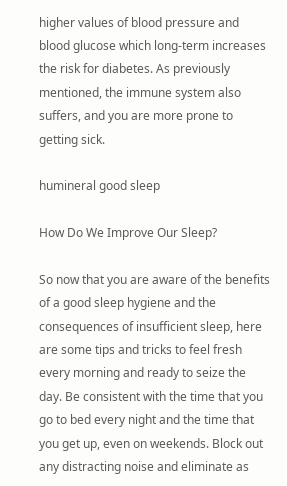higher values of blood pressure and blood glucose which long-term increases the risk for diabetes. As previously mentioned, the immune system also suffers, and you are more prone to getting sick.

humineral good sleep

How Do We Improve Our Sleep?

So now that you are aware of the benefits of a good sleep hygiene and the consequences of insufficient sleep, here are some tips and tricks to feel fresh every morning and ready to seize the day. Be consistent with the time that you go to bed every night and the time that you get up, even on weekends. Block out any distracting noise and eliminate as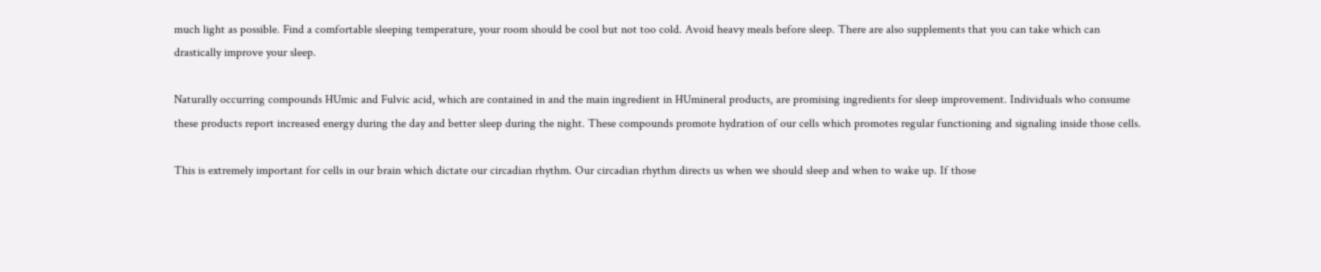much light as possible. Find a comfortable sleeping temperature, your room should be cool but not too cold. Avoid heavy meals before sleep. There are also supplements that you can take which can drastically improve your sleep.

Naturally occurring compounds HUmic and Fulvic acid, which are contained in and the main ingredient in HUmineral products, are promising ingredients for sleep improvement. Individuals who consume these products report increased energy during the day and better sleep during the night. These compounds promote hydration of our cells which promotes regular functioning and signaling inside those cells.

This is extremely important for cells in our brain which dictate our circadian rhythm. Our circadian rhythm directs us when we should sleep and when to wake up. If those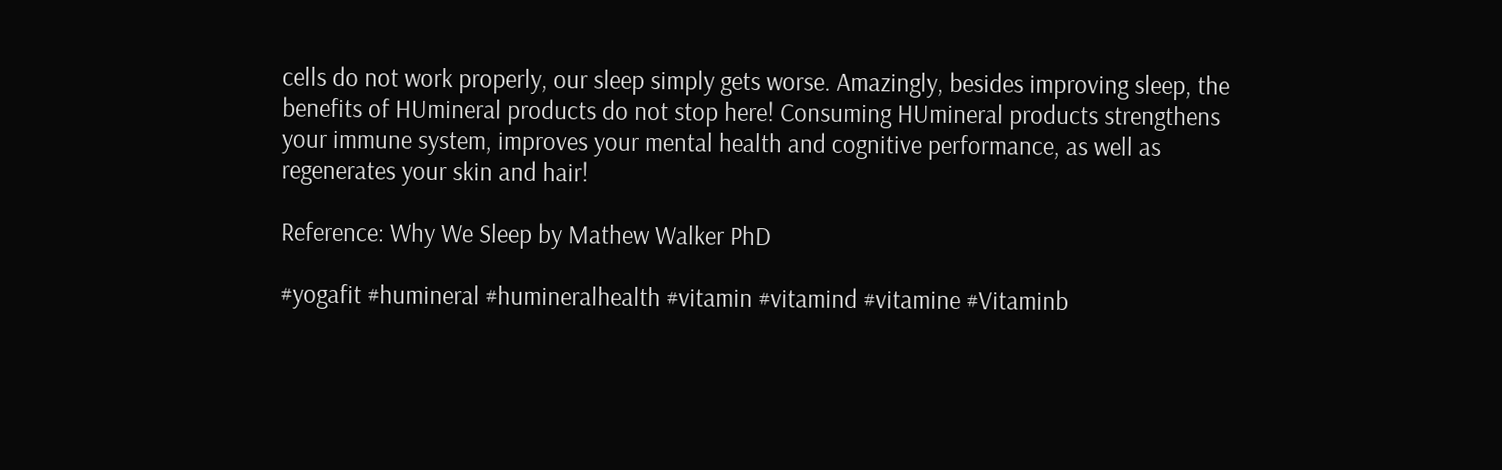cells do not work properly, our sleep simply gets worse. Amazingly, besides improving sleep, the benefits of HUmineral products do not stop here! Consuming HUmineral products strengthens your immune system, improves your mental health and cognitive performance, as well as regenerates your skin and hair!

Reference: Why We Sleep by Mathew Walker PhD

#yogafit #humineral #humineralhealth #vitamin #vitamind #vitamine #Vitaminb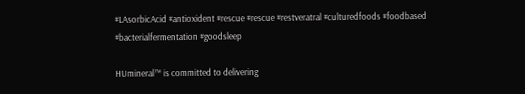#LAsorbicAcid #antioxident #rescue #rescue #restveratral #culturedfoods #foodbased #bacterialfermentation #goodsleep

HUmineral™ is committed to delivering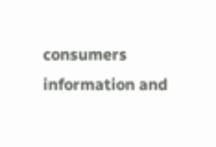consumers information and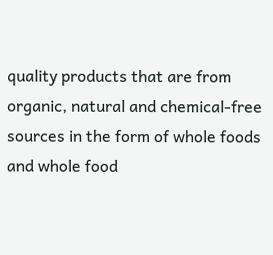quality products that are from organic, natural and chemical-free sources in the form of whole foods and whole food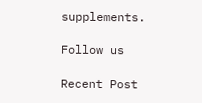supplements.

Follow us

Recent Post